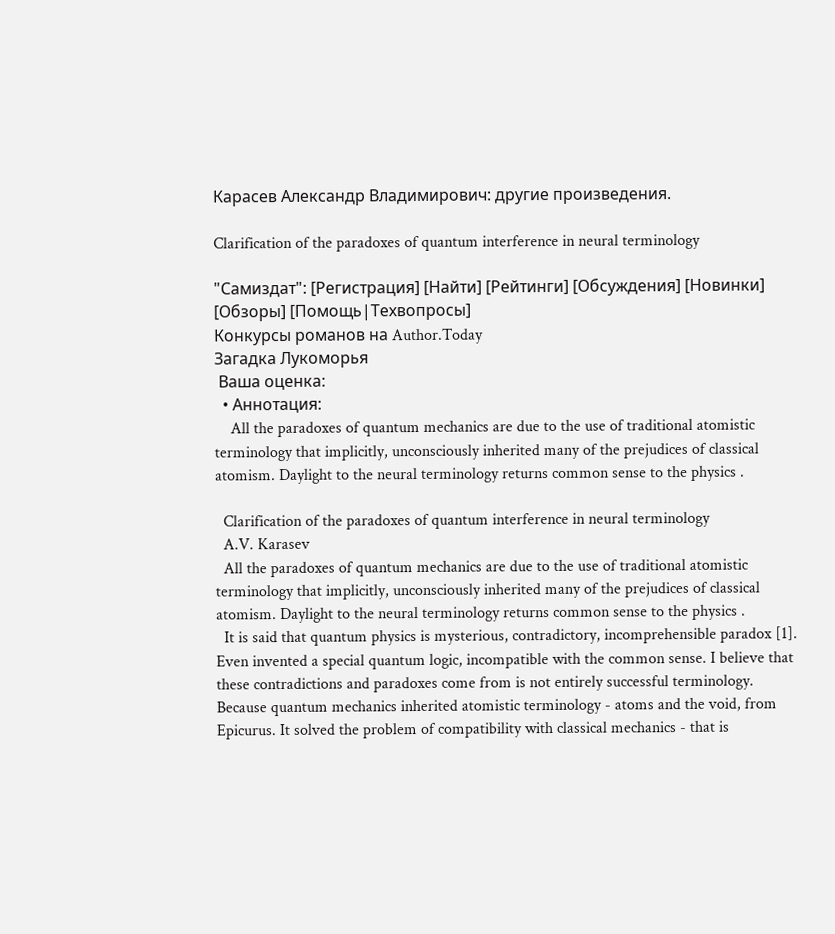Карасев Александр Владимирович: другие произведения.

Clarification of the paradoxes of quantum interference in neural terminology

"Самиздат": [Регистрация] [Найти] [Рейтинги] [Обсуждения] [Новинки] [Обзоры] [Помощь|Техвопросы]
Конкурсы романов на Author.Today
Загадка Лукоморья
 Ваша оценка:
  • Аннотация:
    All the paradoxes of quantum mechanics are due to the use of traditional atomistic terminology that implicitly, unconsciously inherited many of the prejudices of classical atomism. Daylight to the neural terminology returns common sense to the physics .

  Clarification of the paradoxes of quantum interference in neural terminology
  A.V. Karasev
  All the paradoxes of quantum mechanics are due to the use of traditional atomistic terminology that implicitly, unconsciously inherited many of the prejudices of classical atomism. Daylight to the neural terminology returns common sense to the physics .
  It is said that quantum physics is mysterious, contradictory, incomprehensible paradox [1]. Even invented a special quantum logic, incompatible with the common sense. I believe that these contradictions and paradoxes come from is not entirely successful terminology. Because quantum mechanics inherited atomistic terminology - atoms and the void, from Epicurus. It solved the problem of compatibility with classical mechanics - that is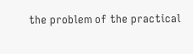the problem of the practical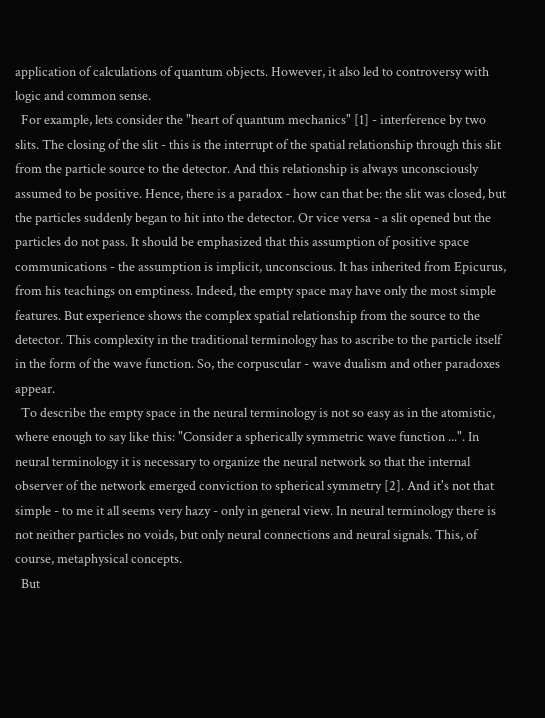application of calculations of quantum objects. However, it also led to controversy with logic and common sense.
  For example, lets consider the "heart of quantum mechanics" [1] - interference by two slits. The closing of the slit - this is the interrupt of the spatial relationship through this slit from the particle source to the detector. And this relationship is always unconsciously assumed to be positive. Hence, there is a paradox - how can that be: the slit was closed, but the particles suddenly began to hit into the detector. Or vice versa - a slit opened but the particles do not pass. It should be emphasized that this assumption of positive space communications - the assumption is implicit, unconscious. It has inherited from Epicurus, from his teachings on emptiness. Indeed, the empty space may have only the most simple features. But experience shows the complex spatial relationship from the source to the detector. This complexity in the traditional terminology has to ascribe to the particle itself in the form of the wave function. So, the corpuscular - wave dualism and other paradoxes appear.
  To describe the empty space in the neural terminology is not so easy as in the atomistic, where enough to say like this: "Consider a spherically symmetric wave function ...". In neural terminology it is necessary to organize the neural network so that the internal observer of the network emerged conviction to spherical symmetry [2]. And it's not that simple - to me it all seems very hazy - only in general view. In neural terminology there is not neither particles no voids, but only neural connections and neural signals. This, of course, metaphysical concepts.
  But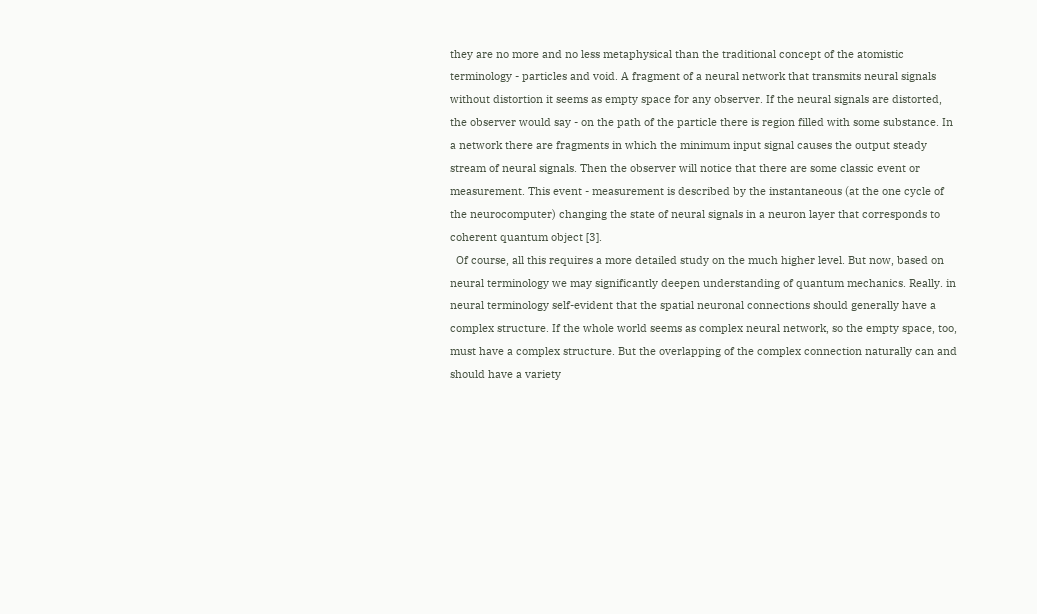they are no more and no less metaphysical than the traditional concept of the atomistic terminology - particles and void. A fragment of a neural network that transmits neural signals without distortion it seems as empty space for any observer. If the neural signals are distorted, the observer would say - on the path of the particle there is region filled with some substance. In a network there are fragments in which the minimum input signal causes the output steady stream of neural signals. Then the observer will notice that there are some classic event or measurement. This event - measurement is described by the instantaneous (at the one cycle of the neurocomputer) changing the state of neural signals in a neuron layer that corresponds to coherent quantum object [3].
  Of course, all this requires a more detailed study on the much higher level. But now, based on neural terminology we may significantly deepen understanding of quantum mechanics. Really. in neural terminology self-evident that the spatial neuronal connections should generally have a complex structure. If the whole world seems as complex neural network, so the empty space, too, must have a complex structure. But the overlapping of the complex connection naturally can and should have a variety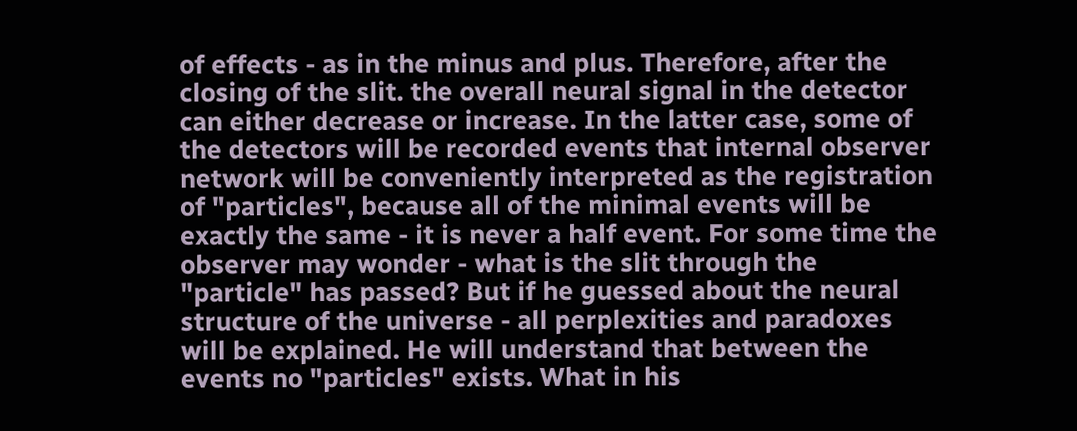of effects - as in the minus and plus. Therefore, after the closing of the slit. the overall neural signal in the detector can either decrease or increase. In the latter case, some of the detectors will be recorded events that internal observer network will be conveniently interpreted as the registration of "particles", because all of the minimal events will be exactly the same - it is never a half event. For some time the observer may wonder - what is the slit through the "particle" has passed? But if he guessed about the neural structure of the universe - all perplexities and paradoxes will be explained. He will understand that between the events no "particles" exists. What in his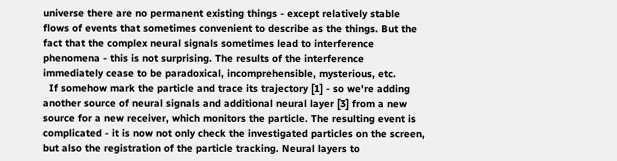universe there are no permanent existing things - except relatively stable flows of events that sometimes convenient to describe as the things. But the fact that the complex neural signals sometimes lead to interference phenomena - this is not surprising. The results of the interference immediately cease to be paradoxical, incomprehensible, mysterious, etc.
  If somehow mark the particle and trace its trajectory [1] - so we're adding another source of neural signals and additional neural layer [3] from a new source for a new receiver, which monitors the particle. The resulting event is complicated - it is now not only check the investigated particles on the screen, but also the registration of the particle tracking. Neural layers to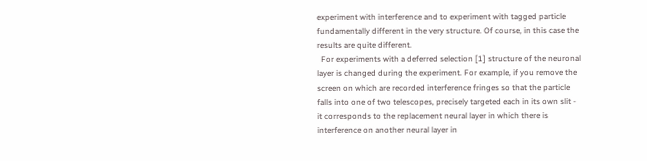experiment with interference and to experiment with tagged particle fundamentally different in the very structure. Of course, in this case the results are quite different.
  For experiments with a deferred selection [1] structure of the neuronal layer is changed during the experiment. For example, if you remove the screen on which are recorded interference fringes so that the particle falls into one of two telescopes, precisely targeted each in its own slit - it corresponds to the replacement neural layer in which there is interference on another neural layer in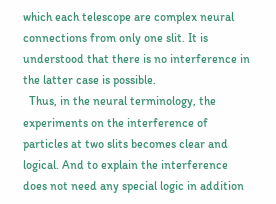which each telescope are complex neural connections from only one slit. It is understood that there is no interference in the latter case is possible.
  Thus, in the neural terminology, the experiments on the interference of particles at two slits becomes clear and logical. And to explain the interference does not need any special logic in addition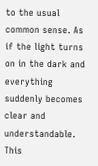to the usual common sense. As if the light turns on in the dark and everything suddenly becomes clear and understandable. This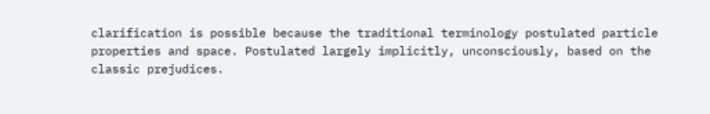clarification is possible because the traditional terminology postulated particle properties and space. Postulated largely implicitly, unconsciously, based on the classic prejudices.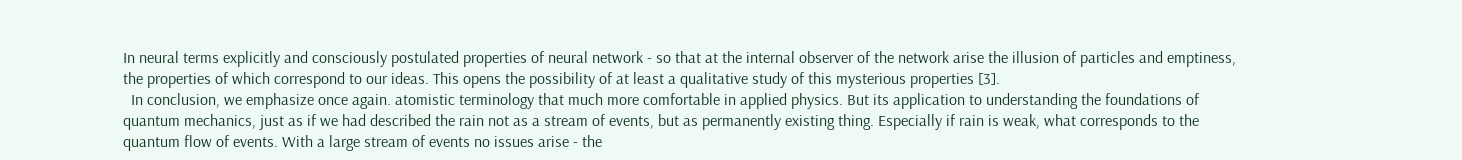In neural terms explicitly and consciously postulated properties of neural network - so that at the internal observer of the network arise the illusion of particles and emptiness, the properties of which correspond to our ideas. This opens the possibility of at least a qualitative study of this mysterious properties [3].
  In conclusion, we emphasize once again. atomistic terminology that much more comfortable in applied physics. But its application to understanding the foundations of quantum mechanics, just as if we had described the rain not as a stream of events, but as permanently existing thing. Especially if rain is weak, what corresponds to the quantum flow of events. With a large stream of events no issues arise - the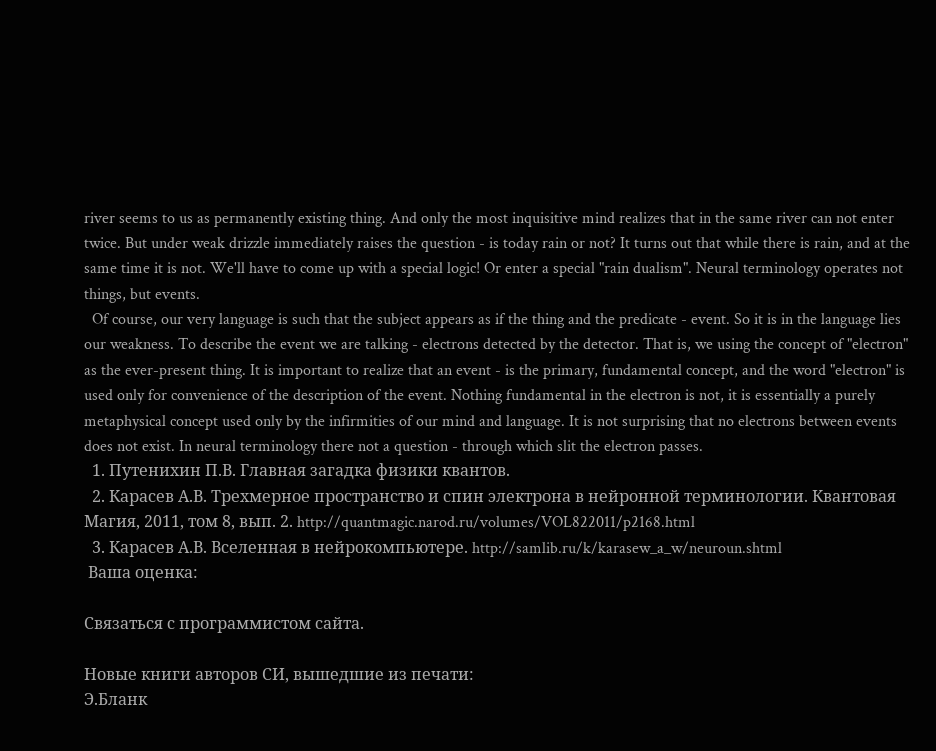river seems to us as permanently existing thing. And only the most inquisitive mind realizes that in the same river can not enter twice. But under weak drizzle immediately raises the question - is today rain or not? It turns out that while there is rain, and at the same time it is not. We'll have to come up with a special logic! Or enter a special "rain dualism". Neural terminology operates not things, but events.
  Of course, our very language is such that the subject appears as if the thing and the predicate - event. So it is in the language lies our weakness. To describe the event we are talking - electrons detected by the detector. That is, we using the concept of "electron" as the ever-present thing. It is important to realize that an event - is the primary, fundamental concept, and the word "electron" is used only for convenience of the description of the event. Nothing fundamental in the electron is not, it is essentially a purely metaphysical concept used only by the infirmities of our mind and language. It is not surprising that no electrons between events does not exist. In neural terminology there not a question - through which slit the electron passes.
  1. Путенихин П.В. Главная загадка физики квантов.
  2. Карасев А.В. Трехмерное пространство и спин электрона в нейронной терминологии. Квантовая Магия, 2011, том 8, вып. 2. http://quantmagic.narod.ru/volumes/VOL822011/p2168.html
  3. Карасев А.В. Вселенная в нейрокомпьютере. http://samlib.ru/k/karasew_a_w/neuroun.shtml
 Ваша оценка:

Связаться с программистом сайта.

Новые книги авторов СИ, вышедшие из печати:
Э.Бланк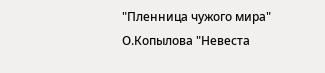"Пленница чужого мира" О.Копылова "Невеста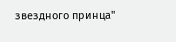звездного принца"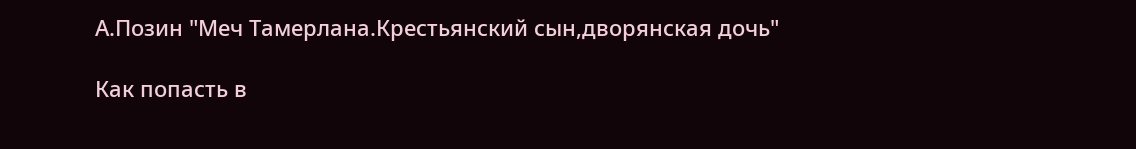А.Позин "Меч Тамерлана.Крестьянский сын,дворянская дочь"

Как попасть в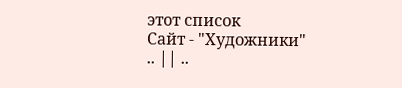этoт список
Сайт - "Художники" .. || ..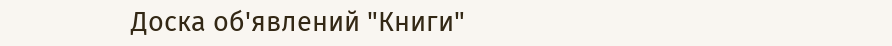Доска об'явлений "Книги"